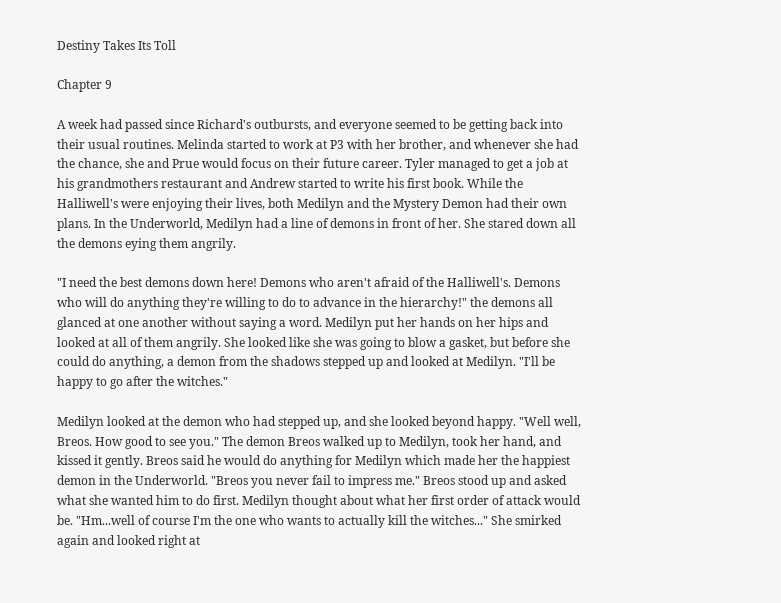Destiny Takes Its Toll

Chapter 9

A week had passed since Richard's outbursts, and everyone seemed to be getting back into their usual routines. Melinda started to work at P3 with her brother, and whenever she had the chance, she and Prue would focus on their future career. Tyler managed to get a job at his grandmothers restaurant and Andrew started to write his first book. While the Halliwell's were enjoying their lives, both Medilyn and the Mystery Demon had their own plans. In the Underworld, Medilyn had a line of demons in front of her. She stared down all the demons eying them angrily.

"I need the best demons down here! Demons who aren't afraid of the Halliwell's. Demons who will do anything they're willing to do to advance in the hierarchy!" the demons all glanced at one another without saying a word. Medilyn put her hands on her hips and looked at all of them angrily. She looked like she was going to blow a gasket, but before she could do anything, a demon from the shadows stepped up and looked at Medilyn. "I'll be happy to go after the witches."

Medilyn looked at the demon who had stepped up, and she looked beyond happy. "Well well, Breos. How good to see you." The demon Breos walked up to Medilyn, took her hand, and kissed it gently. Breos said he would do anything for Medilyn which made her the happiest demon in the Underworld. "Breos you never fail to impress me." Breos stood up and asked what she wanted him to do first. Medilyn thought about what her first order of attack would be. "Hm...well of course I'm the one who wants to actually kill the witches..." She smirked again and looked right at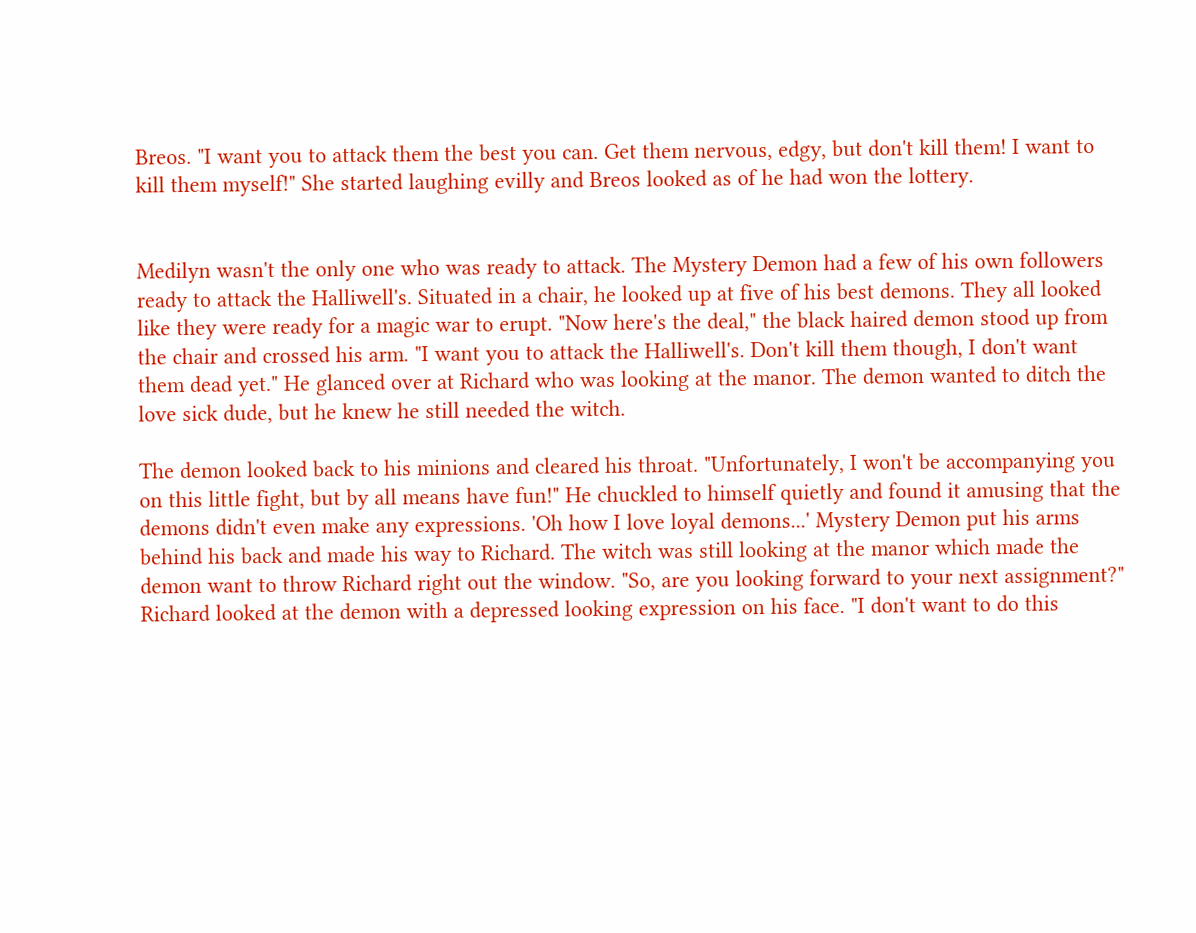Breos. "I want you to attack them the best you can. Get them nervous, edgy, but don't kill them! I want to kill them myself!" She started laughing evilly and Breos looked as of he had won the lottery.


Medilyn wasn't the only one who was ready to attack. The Mystery Demon had a few of his own followers ready to attack the Halliwell's. Situated in a chair, he looked up at five of his best demons. They all looked like they were ready for a magic war to erupt. "Now here's the deal," the black haired demon stood up from the chair and crossed his arm. "I want you to attack the Halliwell's. Don't kill them though, I don't want them dead yet." He glanced over at Richard who was looking at the manor. The demon wanted to ditch the love sick dude, but he knew he still needed the witch.

The demon looked back to his minions and cleared his throat. "Unfortunately, I won't be accompanying you on this little fight, but by all means have fun!" He chuckled to himself quietly and found it amusing that the demons didn't even make any expressions. 'Oh how I love loyal demons...' Mystery Demon put his arms behind his back and made his way to Richard. The witch was still looking at the manor which made the demon want to throw Richard right out the window. "So, are you looking forward to your next assignment?" Richard looked at the demon with a depressed looking expression on his face. "I don't want to do this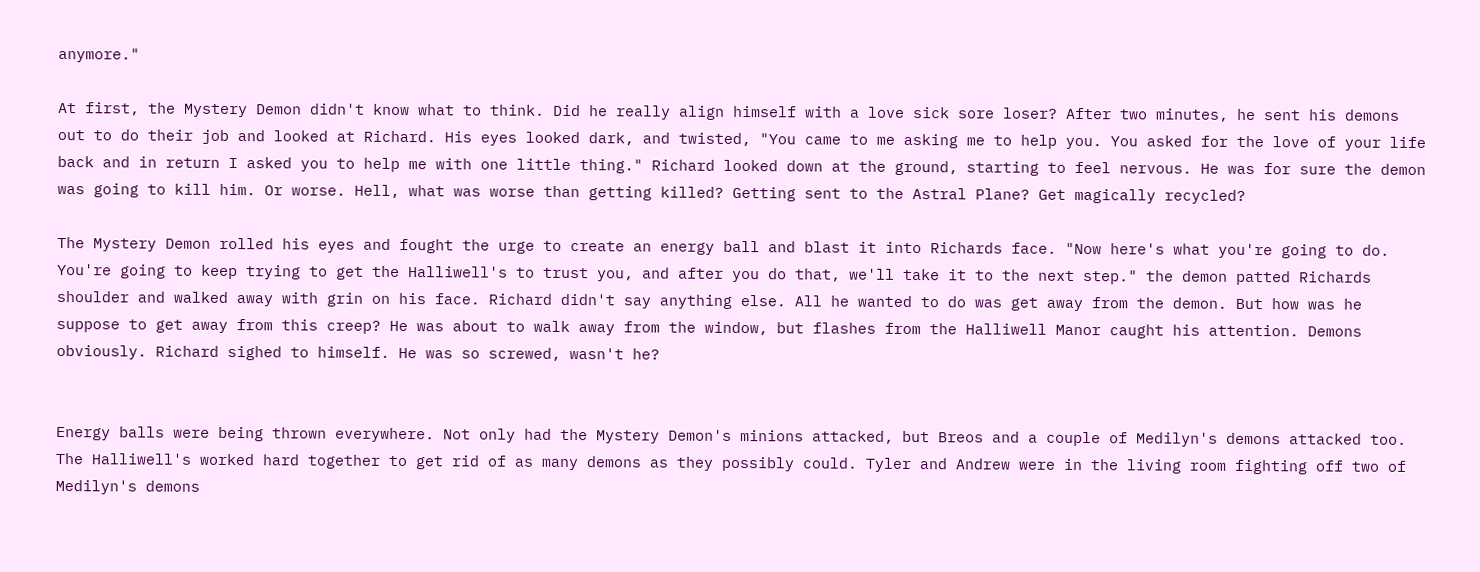anymore."

At first, the Mystery Demon didn't know what to think. Did he really align himself with a love sick sore loser? After two minutes, he sent his demons out to do their job and looked at Richard. His eyes looked dark, and twisted, "You came to me asking me to help you. You asked for the love of your life back and in return I asked you to help me with one little thing." Richard looked down at the ground, starting to feel nervous. He was for sure the demon was going to kill him. Or worse. Hell, what was worse than getting killed? Getting sent to the Astral Plane? Get magically recycled?

The Mystery Demon rolled his eyes and fought the urge to create an energy ball and blast it into Richards face. "Now here's what you're going to do. You're going to keep trying to get the Halliwell's to trust you, and after you do that, we'll take it to the next step." the demon patted Richards shoulder and walked away with grin on his face. Richard didn't say anything else. All he wanted to do was get away from the demon. But how was he suppose to get away from this creep? He was about to walk away from the window, but flashes from the Halliwell Manor caught his attention. Demons obviously. Richard sighed to himself. He was so screwed, wasn't he?


Energy balls were being thrown everywhere. Not only had the Mystery Demon's minions attacked, but Breos and a couple of Medilyn's demons attacked too. The Halliwell's worked hard together to get rid of as many demons as they possibly could. Tyler and Andrew were in the living room fighting off two of Medilyn's demons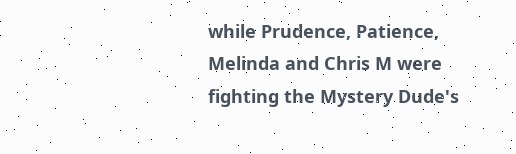while Prudence, Patience, Melinda and Chris M were fighting the Mystery Dude's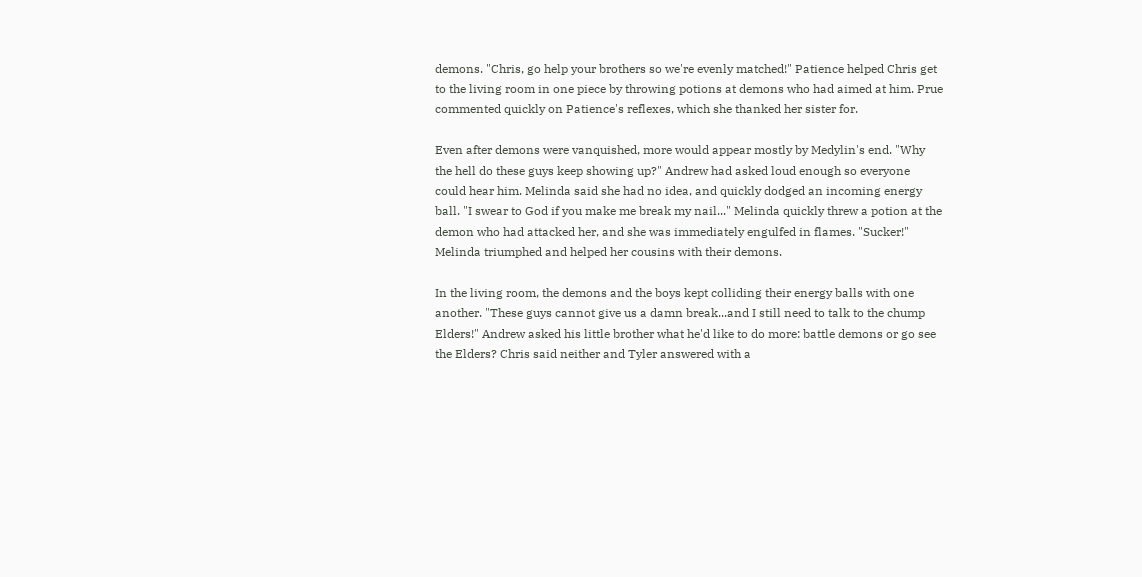demons. "Chris, go help your brothers so we're evenly matched!" Patience helped Chris get to the living room in one piece by throwing potions at demons who had aimed at him. Prue commented quickly on Patience's reflexes, which she thanked her sister for.

Even after demons were vanquished, more would appear mostly by Medylin's end. "Why the hell do these guys keep showing up?" Andrew had asked loud enough so everyone could hear him. Melinda said she had no idea, and quickly dodged an incoming energy ball. "I swear to God if you make me break my nail..." Melinda quickly threw a potion at the demon who had attacked her, and she was immediately engulfed in flames. "Sucker!" Melinda triumphed and helped her cousins with their demons.

In the living room, the demons and the boys kept colliding their energy balls with one another. "These guys cannot give us a damn break...and I still need to talk to the chump Elders!" Andrew asked his little brother what he'd like to do more: battle demons or go see the Elders? Chris said neither and Tyler answered with a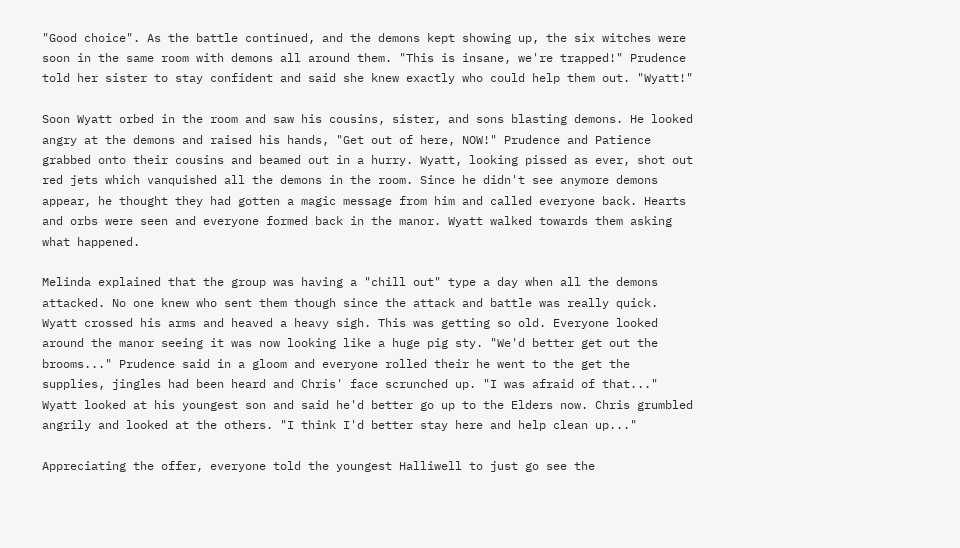"Good choice". As the battle continued, and the demons kept showing up, the six witches were soon in the same room with demons all around them. "This is insane, we're trapped!" Prudence told her sister to stay confident and said she knew exactly who could help them out. "Wyatt!"

Soon Wyatt orbed in the room and saw his cousins, sister, and sons blasting demons. He looked angry at the demons and raised his hands, "Get out of here, NOW!" Prudence and Patience grabbed onto their cousins and beamed out in a hurry. Wyatt, looking pissed as ever, shot out red jets which vanquished all the demons in the room. Since he didn't see anymore demons appear, he thought they had gotten a magic message from him and called everyone back. Hearts and orbs were seen and everyone formed back in the manor. Wyatt walked towards them asking what happened.

Melinda explained that the group was having a "chill out" type a day when all the demons attacked. No one knew who sent them though since the attack and battle was really quick. Wyatt crossed his arms and heaved a heavy sigh. This was getting so old. Everyone looked around the manor seeing it was now looking like a huge pig sty. "We'd better get out the brooms..." Prudence said in a gloom and everyone rolled their he went to the get the supplies, jingles had been heard and Chris' face scrunched up. "I was afraid of that..." Wyatt looked at his youngest son and said he'd better go up to the Elders now. Chris grumbled angrily and looked at the others. "I think I'd better stay here and help clean up..."

Appreciating the offer, everyone told the youngest Halliwell to just go see the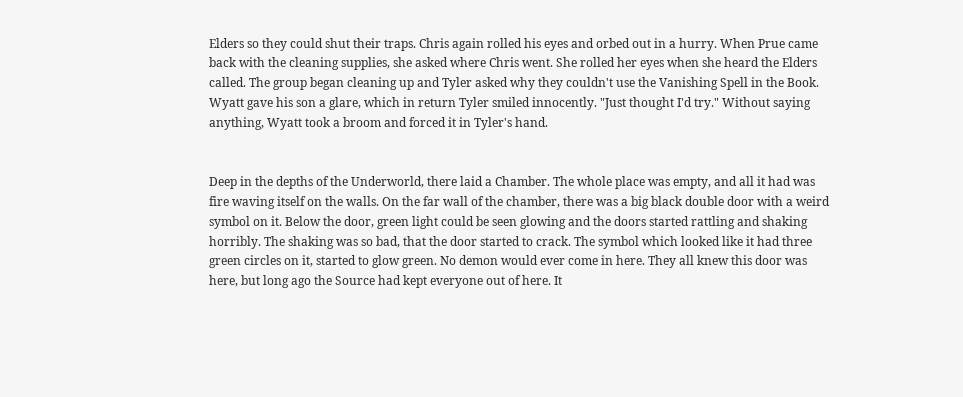Elders so they could shut their traps. Chris again rolled his eyes and orbed out in a hurry. When Prue came back with the cleaning supplies, she asked where Chris went. She rolled her eyes when she heard the Elders called. The group began cleaning up and Tyler asked why they couldn't use the Vanishing Spell in the Book. Wyatt gave his son a glare, which in return Tyler smiled innocently. "Just thought I'd try." Without saying anything, Wyatt took a broom and forced it in Tyler's hand.


Deep in the depths of the Underworld, there laid a Chamber. The whole place was empty, and all it had was fire waving itself on the walls. On the far wall of the chamber, there was a big black double door with a weird symbol on it. Below the door, green light could be seen glowing and the doors started rattling and shaking horribly. The shaking was so bad, that the door started to crack. The symbol which looked like it had three green circles on it, started to glow green. No demon would ever come in here. They all knew this door was here, but long ago the Source had kept everyone out of here. It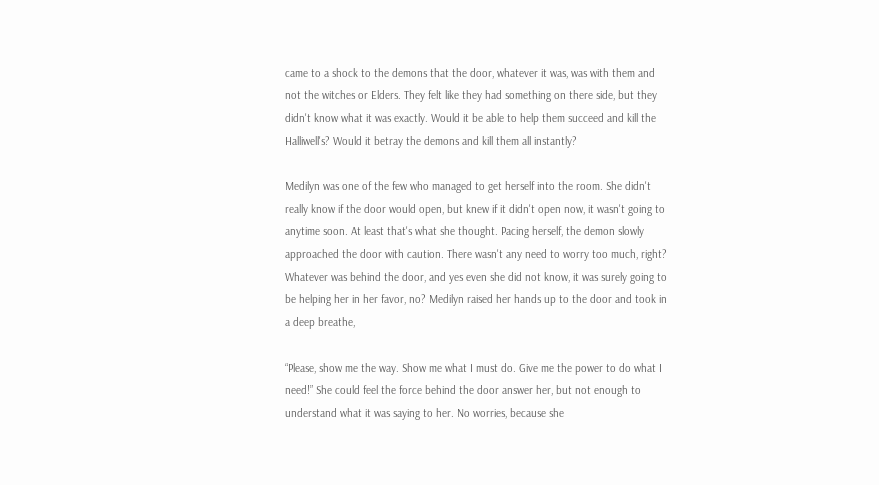came to a shock to the demons that the door, whatever it was, was with them and not the witches or Elders. They felt like they had something on there side, but they didn't know what it was exactly. Would it be able to help them succeed and kill the Halliwell's? Would it betray the demons and kill them all instantly?

Medilyn was one of the few who managed to get herself into the room. She didn't really know if the door would open, but knew if it didn't open now, it wasn't going to anytime soon. At least that's what she thought. Pacing herself, the demon slowly approached the door with caution. There wasn't any need to worry too much, right? Whatever was behind the door, and yes even she did not know, it was surely going to be helping her in her favor, no? Medilyn raised her hands up to the door and took in a deep breathe,

“Please, show me the way. Show me what I must do. Give me the power to do what I need!” She could feel the force behind the door answer her, but not enough to understand what it was saying to her. No worries, because she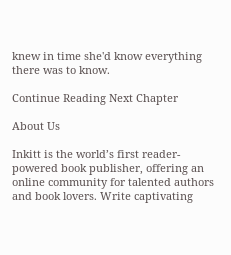knew in time she'd know everything there was to know.

Continue Reading Next Chapter

About Us

Inkitt is the world’s first reader-powered book publisher, offering an online community for talented authors and book lovers. Write captivating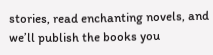stories, read enchanting novels, and we’ll publish the books you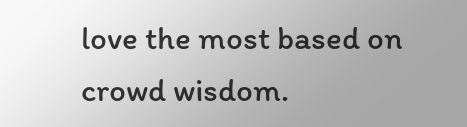love the most based on crowd wisdom.